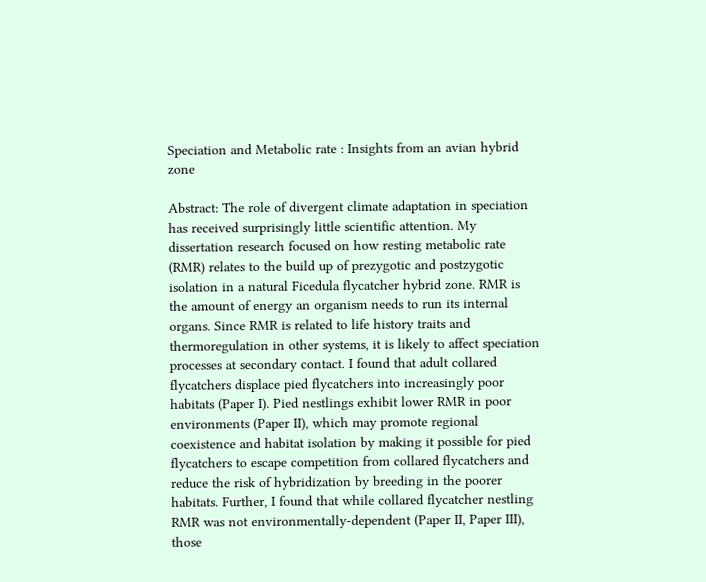Speciation and Metabolic rate : Insights from an avian hybrid zone

Abstract: The role of divergent climate adaptation in speciation has received surprisingly little scientific attention. My dissertation research focused on how resting metabolic rate (RMR) relates to the build up of prezygotic and postzygotic isolation in a natural Ficedula flycatcher hybrid zone. RMR is the amount of energy an organism needs to run its internal organs. Since RMR is related to life history traits and thermoregulation in other systems, it is likely to affect speciation processes at secondary contact. I found that adult collared flycatchers displace pied flycatchers into increasingly poor habitats (Paper I). Pied nestlings exhibit lower RMR in poor environments (Paper II), which may promote regional coexistence and habitat isolation by making it possible for pied flycatchers to escape competition from collared flycatchers and reduce the risk of hybridization by breeding in the poorer habitats. Further, I found that while collared flycatcher nestling RMR was not environmentally-dependent (Paper II, Paper III), those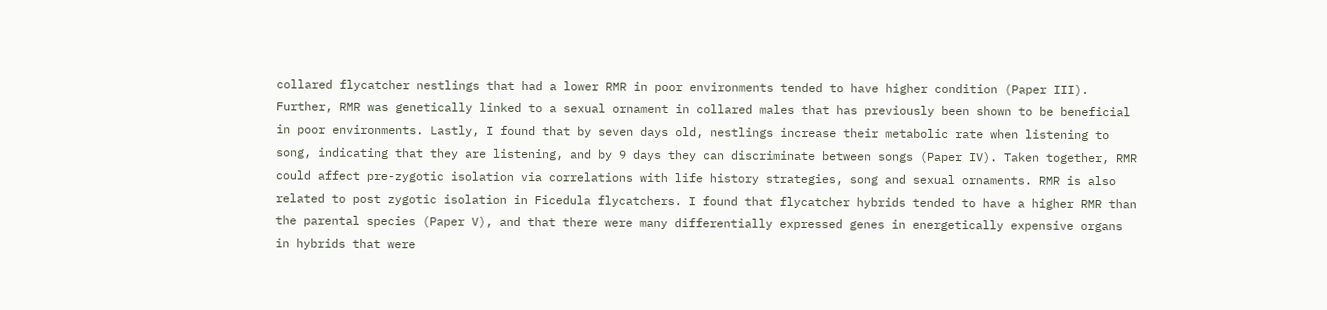collared flycatcher nestlings that had a lower RMR in poor environments tended to have higher condition (Paper III). Further, RMR was genetically linked to a sexual ornament in collared males that has previously been shown to be beneficial in poor environments. Lastly, I found that by seven days old, nestlings increase their metabolic rate when listening to song, indicating that they are listening, and by 9 days they can discriminate between songs (Paper IV). Taken together, RMR could affect pre-zygotic isolation via correlations with life history strategies, song and sexual ornaments. RMR is also related to post zygotic isolation in Ficedula flycatchers. I found that flycatcher hybrids tended to have a higher RMR than the parental species (Paper V), and that there were many differentially expressed genes in energetically expensive organs in hybrids that were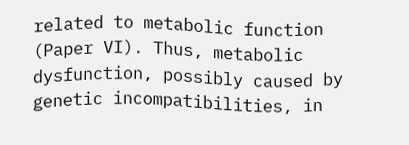related to metabolic function (Paper VI). Thus, metabolic dysfunction, possibly caused by genetic incompatibilities, in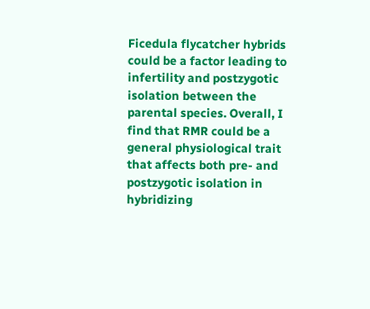Ficedula flycatcher hybrids could be a factor leading to infertility and postzygotic isolation between the parental species. Overall, I find that RMR could be a general physiological trait that affects both pre- and postzygotic isolation in hybridizing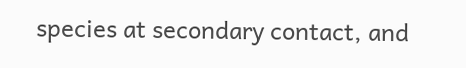species at secondary contact, and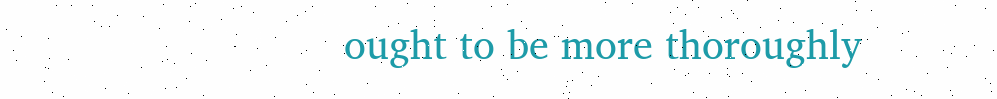ought to be more thoroughly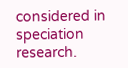considered in speciation research.